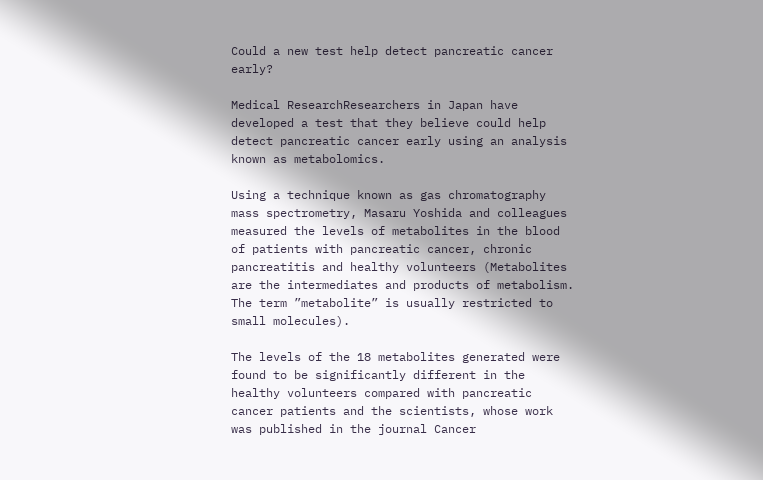Could a new test help detect pancreatic cancer early?

Medical ResearchResearchers in Japan have developed a test that they believe could help detect pancreatic cancer early using an analysis known as metabolomics.

Using a technique known as gas chromatography mass spectrometry, Masaru Yoshida and colleagues measured the levels of metabolites in the blood of patients with pancreatic cancer, chronic pancreatitis and healthy volunteers (Metabolites are the intermediates and products of metabolism. The term ”metabolite” is usually restricted to small molecules).

The levels of the 18 metabolites generated were found to be significantly different in the healthy volunteers compared with pancreatic cancer patients and the scientists, whose work was published in the journal Cancer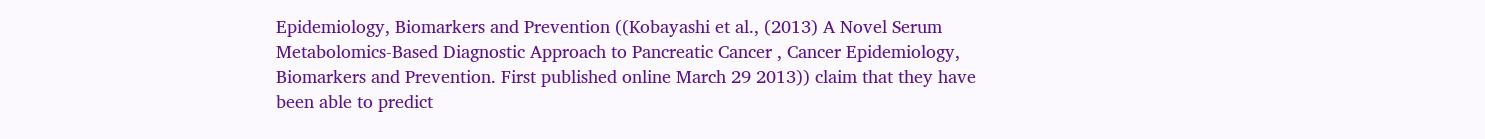Epidemiology, Biomarkers and Prevention ((Kobayashi et al., (2013) A Novel Serum Metabolomics-Based Diagnostic Approach to Pancreatic Cancer , Cancer Epidemiology, Biomarkers and Prevention. First published online March 29 2013)) claim that they have been able to predict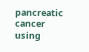pancreatic cancer using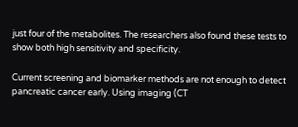just four of the metabolites. The researchers also found these tests to show both high sensitivity and specificity.

Current screening and biomarker methods are not enough to detect pancreatic cancer early. Using imaging (CT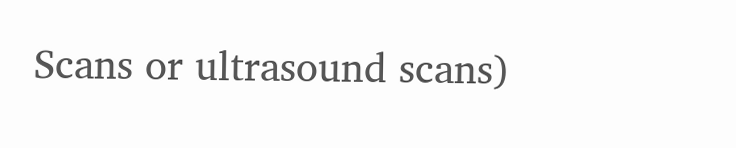Scans or ultrasound scans)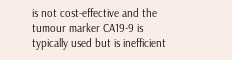is not cost-effective and the tumour marker CA19-9 is typically used but is inefficient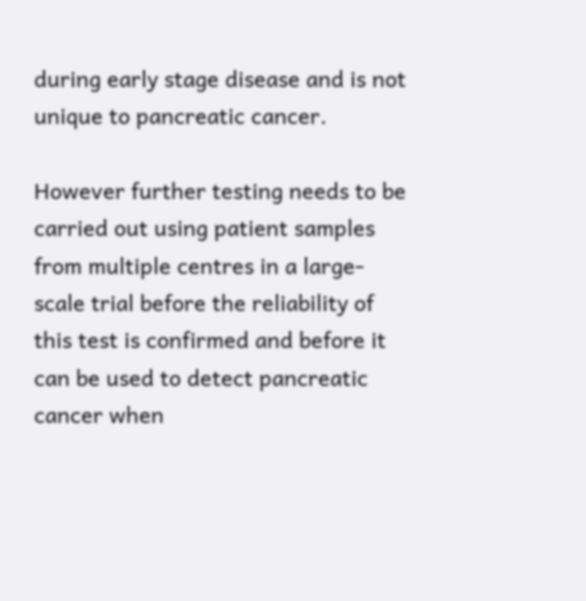during early stage disease and is not unique to pancreatic cancer.

However further testing needs to be carried out using patient samples from multiple centres in a large-scale trial before the reliability of this test is confirmed and before it can be used to detect pancreatic cancer when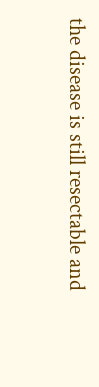the disease is still resectable and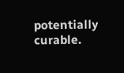potentially curable.